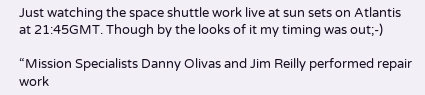Just watching the space shuttle work live at sun sets on Atlantis at 21:45GMT. Though by the looks of it my timing was out;-)

“Mission Specialists Danny Olivas and Jim Reilly performed repair work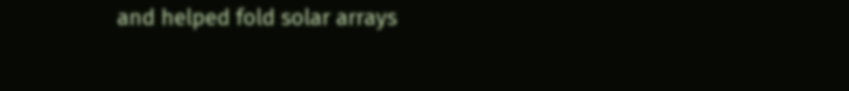and helped fold solar arrays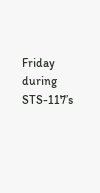Friday during STS-117’s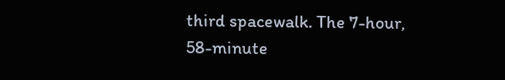third spacewalk. The 7-hour, 58-minute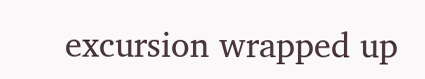excursion wrapped up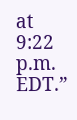at 9:22 p.m. EDT.”